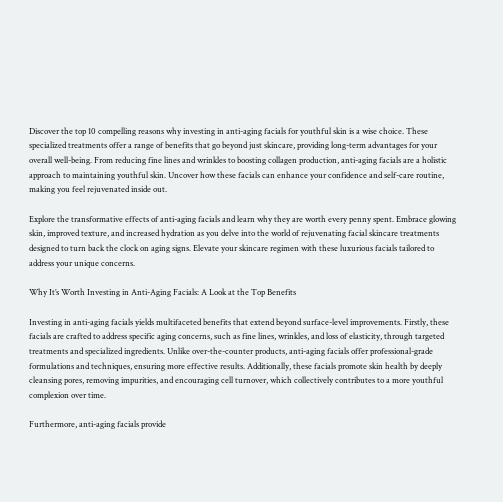Discover the top 10 compelling reasons why investing in anti-aging facials for youthful skin is a wise choice. These specialized treatments offer a range of benefits that go beyond just skincare, providing long-term advantages for your overall well-being. From reducing fine lines and wrinkles to boosting collagen production, anti-aging facials are a holistic approach to maintaining youthful skin. Uncover how these facials can enhance your confidence and self-care routine, making you feel rejuvenated inside out.

Explore the transformative effects of anti-aging facials and learn why they are worth every penny spent. Embrace glowing skin, improved texture, and increased hydration as you delve into the world of rejuvenating facial skincare treatments designed to turn back the clock on aging signs. Elevate your skincare regimen with these luxurious facials tailored to address your unique concerns.

Why It’s Worth Investing in Anti-Aging Facials: A Look at the Top Benefits

Investing in anti-aging facials yields multifaceted benefits that extend beyond surface-level improvements. Firstly, these facials are crafted to address specific aging concerns, such as fine lines, wrinkles, and loss of elasticity, through targeted treatments and specialized ingredients. Unlike over-the-counter products, anti-aging facials offer professional-grade formulations and techniques, ensuring more effective results. Additionally, these facials promote skin health by deeply cleansing pores, removing impurities, and encouraging cell turnover, which collectively contributes to a more youthful complexion over time.

Furthermore, anti-aging facials provide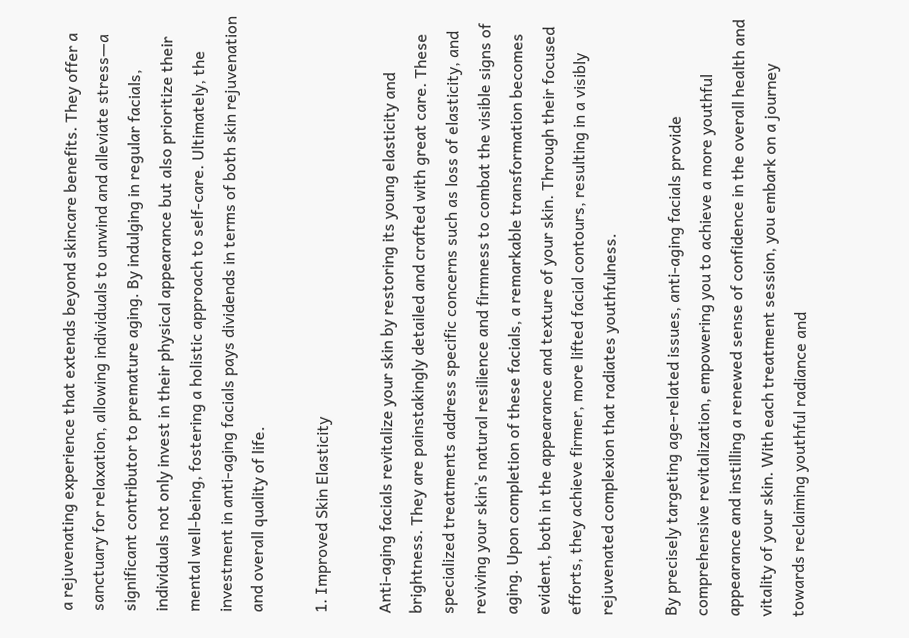a rejuvenating experience that extends beyond skincare benefits. They offer a sanctuary for relaxation, allowing individuals to unwind and alleviate stress—a significant contributor to premature aging. By indulging in regular facials, individuals not only invest in their physical appearance but also prioritize their mental well-being, fostering a holistic approach to self-care. Ultimately, the investment in anti-aging facials pays dividends in terms of both skin rejuvenation and overall quality of life.

1. Improved Skin Elasticity

Anti-aging facials revitalize your skin by restoring its young elasticity and brightness. They are painstakingly detailed and crafted with great care. These specialized treatments address specific concerns such as loss of elasticity, and reviving your skin’s natural resilience and firmness to combat the visible signs of aging. Upon completion of these facials, a remarkable transformation becomes evident, both in the appearance and texture of your skin. Through their focused efforts, they achieve firmer, more lifted facial contours, resulting in a visibly rejuvenated complexion that radiates youthfulness.

By precisely targeting age-related issues, anti-aging facials provide comprehensive revitalization, empowering you to achieve a more youthful appearance and instilling a renewed sense of confidence in the overall health and vitality of your skin. With each treatment session, you embark on a journey towards reclaiming youthful radiance and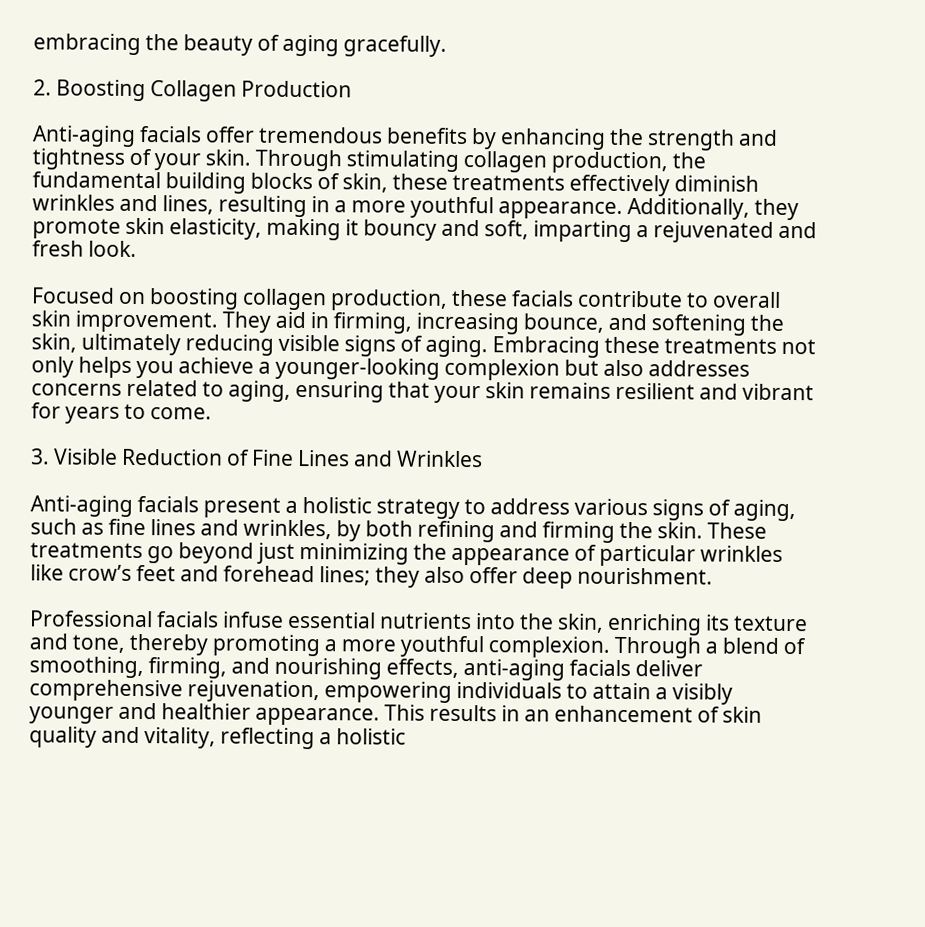embracing the beauty of aging gracefully.

2. Boosting Collagen Production

Anti-aging facials offer tremendous benefits by enhancing the strength and tightness of your skin. Through stimulating collagen production, the fundamental building blocks of skin, these treatments effectively diminish wrinkles and lines, resulting in a more youthful appearance. Additionally, they promote skin elasticity, making it bouncy and soft, imparting a rejuvenated and fresh look.

Focused on boosting collagen production, these facials contribute to overall skin improvement. They aid in firming, increasing bounce, and softening the skin, ultimately reducing visible signs of aging. Embracing these treatments not only helps you achieve a younger-looking complexion but also addresses concerns related to aging, ensuring that your skin remains resilient and vibrant for years to come.

3. Visible Reduction of Fine Lines and Wrinkles

Anti-aging facials present a holistic strategy to address various signs of aging, such as fine lines and wrinkles, by both refining and firming the skin. These treatments go beyond just minimizing the appearance of particular wrinkles like crow’s feet and forehead lines; they also offer deep nourishment.

Professional facials infuse essential nutrients into the skin, enriching its texture and tone, thereby promoting a more youthful complexion. Through a blend of smoothing, firming, and nourishing effects, anti-aging facials deliver comprehensive rejuvenation, empowering individuals to attain a visibly younger and healthier appearance. This results in an enhancement of skin quality and vitality, reflecting a holistic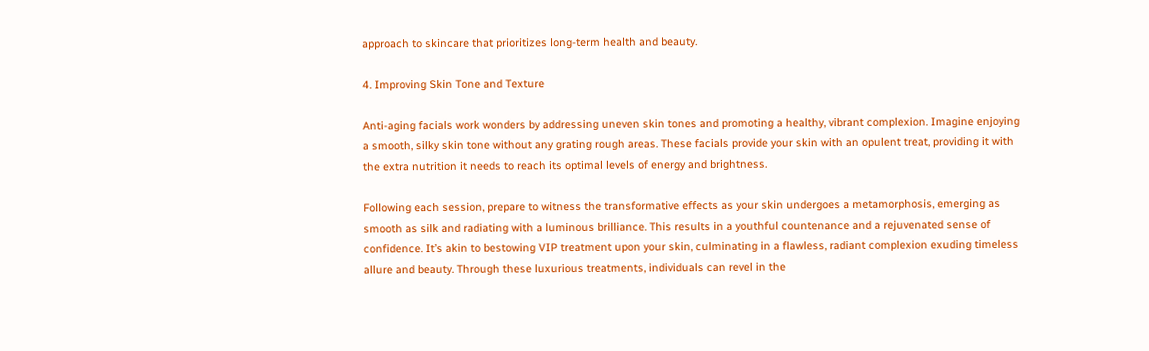approach to skincare that prioritizes long-term health and beauty.

4. Improving Skin Tone and Texture

Anti-aging facials work wonders by addressing uneven skin tones and promoting a healthy, vibrant complexion. Imagine enjoying a smooth, silky skin tone without any grating rough areas. These facials provide your skin with an opulent treat, providing it with the extra nutrition it needs to reach its optimal levels of energy and brightness.

Following each session, prepare to witness the transformative effects as your skin undergoes a metamorphosis, emerging as smooth as silk and radiating with a luminous brilliance. This results in a youthful countenance and a rejuvenated sense of confidence. It’s akin to bestowing VIP treatment upon your skin, culminating in a flawless, radiant complexion exuding timeless allure and beauty. Through these luxurious treatments, individuals can revel in the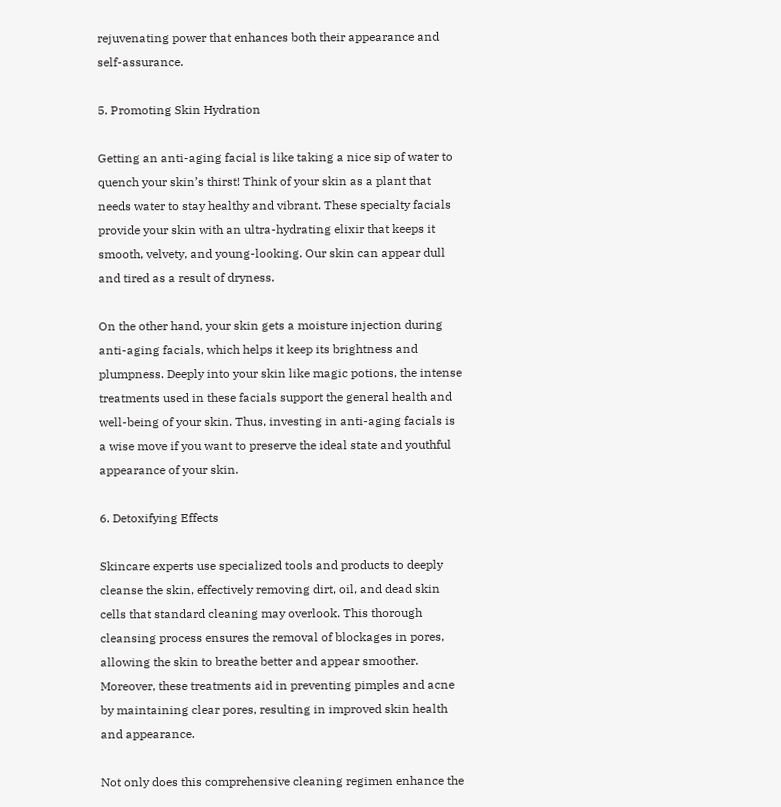rejuvenating power that enhances both their appearance and self-assurance.

5. Promoting Skin Hydration

Getting an anti-aging facial is like taking a nice sip of water to quench your skin’s thirst! Think of your skin as a plant that needs water to stay healthy and vibrant. These specialty facials provide your skin with an ultra-hydrating elixir that keeps it smooth, velvety, and young-looking. Our skin can appear dull and tired as a result of dryness.

On the other hand, your skin gets a moisture injection during anti-aging facials, which helps it keep its brightness and plumpness. Deeply into your skin like magic potions, the intense treatments used in these facials support the general health and well-being of your skin. Thus, investing in anti-aging facials is a wise move if you want to preserve the ideal state and youthful appearance of your skin.

6. Detoxifying Effects

Skincare experts use specialized tools and products to deeply cleanse the skin, effectively removing dirt, oil, and dead skin cells that standard cleaning may overlook. This thorough cleansing process ensures the removal of blockages in pores, allowing the skin to breathe better and appear smoother. Moreover, these treatments aid in preventing pimples and acne by maintaining clear pores, resulting in improved skin health and appearance.

Not only does this comprehensive cleaning regimen enhance the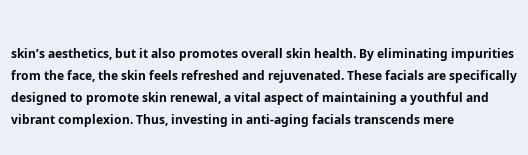skin’s aesthetics, but it also promotes overall skin health. By eliminating impurities from the face, the skin feels refreshed and rejuvenated. These facials are specifically designed to promote skin renewal, a vital aspect of maintaining a youthful and vibrant complexion. Thus, investing in anti-aging facials transcends mere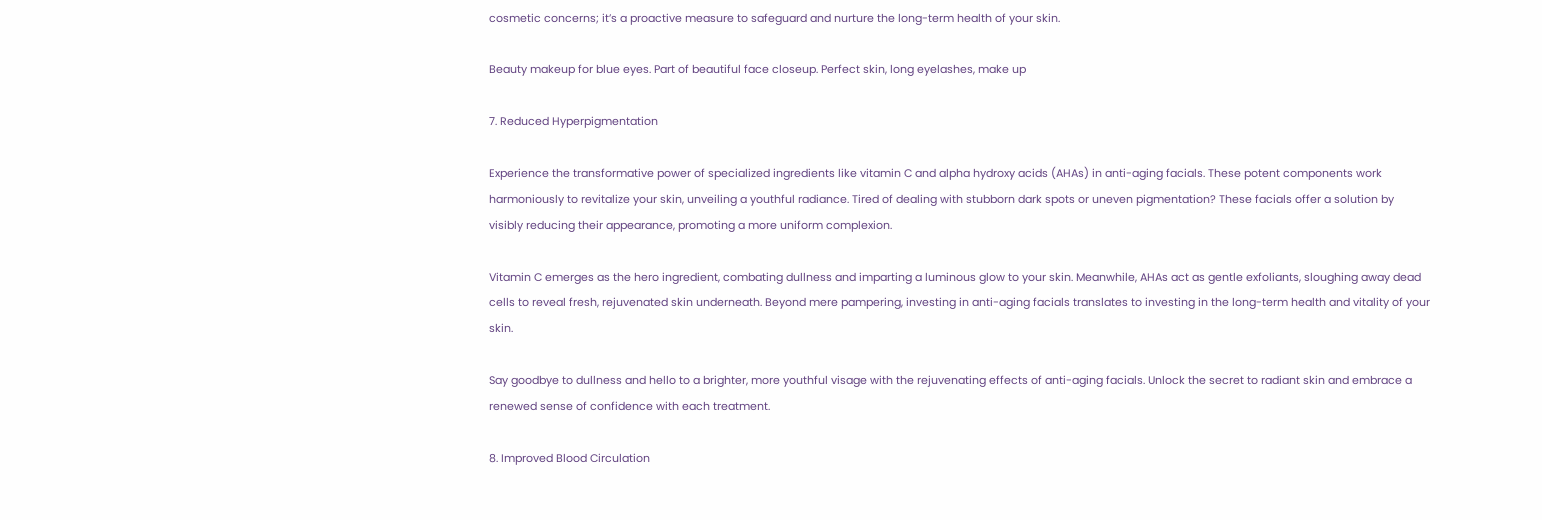cosmetic concerns; it’s a proactive measure to safeguard and nurture the long-term health of your skin.

Beauty makeup for blue eyes. Part of beautiful face closeup. Perfect skin, long eyelashes, make up

7. Reduced Hyperpigmentation

Experience the transformative power of specialized ingredients like vitamin C and alpha hydroxy acids (AHAs) in anti-aging facials. These potent components work harmoniously to revitalize your skin, unveiling a youthful radiance. Tired of dealing with stubborn dark spots or uneven pigmentation? These facials offer a solution by visibly reducing their appearance, promoting a more uniform complexion.

Vitamin C emerges as the hero ingredient, combating dullness and imparting a luminous glow to your skin. Meanwhile, AHAs act as gentle exfoliants, sloughing away dead cells to reveal fresh, rejuvenated skin underneath. Beyond mere pampering, investing in anti-aging facials translates to investing in the long-term health and vitality of your skin.

Say goodbye to dullness and hello to a brighter, more youthful visage with the rejuvenating effects of anti-aging facials. Unlock the secret to radiant skin and embrace a renewed sense of confidence with each treatment.

8. Improved Blood Circulation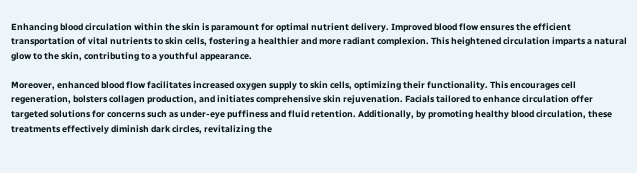Enhancing blood circulation within the skin is paramount for optimal nutrient delivery. Improved blood flow ensures the efficient transportation of vital nutrients to skin cells, fostering a healthier and more radiant complexion. This heightened circulation imparts a natural glow to the skin, contributing to a youthful appearance.

Moreover, enhanced blood flow facilitates increased oxygen supply to skin cells, optimizing their functionality. This encourages cell regeneration, bolsters collagen production, and initiates comprehensive skin rejuvenation. Facials tailored to enhance circulation offer targeted solutions for concerns such as under-eye puffiness and fluid retention. Additionally, by promoting healthy blood circulation, these treatments effectively diminish dark circles, revitalizing the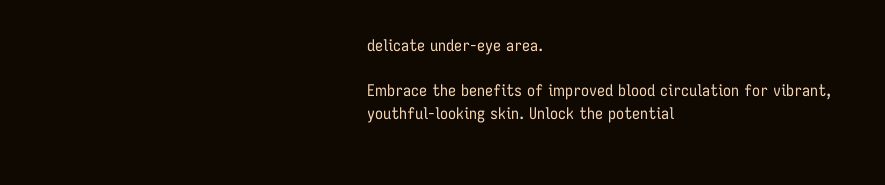delicate under-eye area.

Embrace the benefits of improved blood circulation for vibrant, youthful-looking skin. Unlock the potential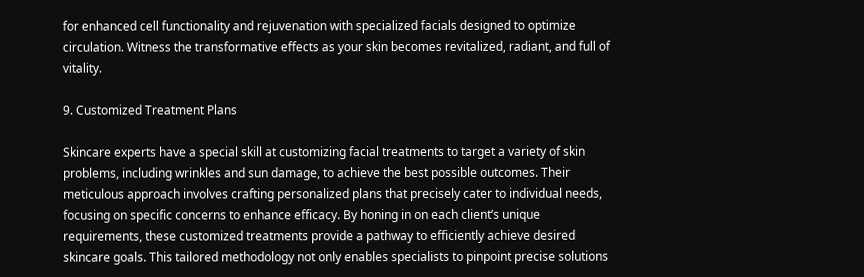for enhanced cell functionality and rejuvenation with specialized facials designed to optimize circulation. Witness the transformative effects as your skin becomes revitalized, radiant, and full of vitality.

9. Customized Treatment Plans

Skincare experts have a special skill at customizing facial treatments to target a variety of skin problems, including wrinkles and sun damage, to achieve the best possible outcomes. Their meticulous approach involves crafting personalized plans that precisely cater to individual needs, focusing on specific concerns to enhance efficacy. By honing in on each client’s unique requirements, these customized treatments provide a pathway to efficiently achieve desired skincare goals. This tailored methodology not only enables specialists to pinpoint precise solutions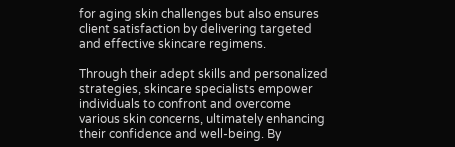for aging skin challenges but also ensures client satisfaction by delivering targeted and effective skincare regimens.

Through their adept skills and personalized strategies, skincare specialists empower individuals to confront and overcome various skin concerns, ultimately enhancing their confidence and well-being. By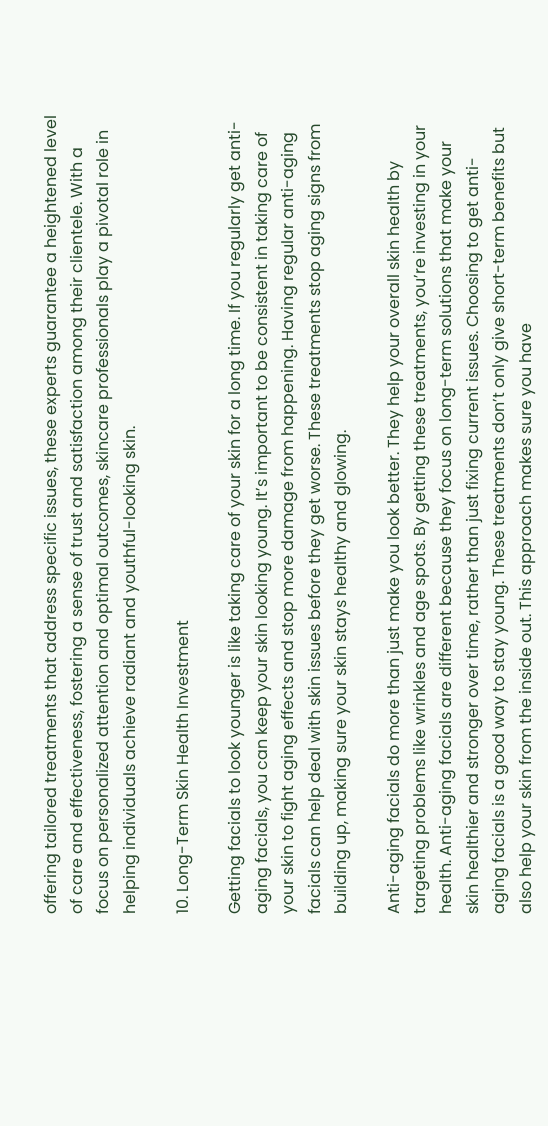offering tailored treatments that address specific issues, these experts guarantee a heightened level of care and effectiveness, fostering a sense of trust and satisfaction among their clientele. With a focus on personalized attention and optimal outcomes, skincare professionals play a pivotal role in helping individuals achieve radiant and youthful-looking skin.

10. Long-Term Skin Health Investment

Getting facials to look younger is like taking care of your skin for a long time. If you regularly get anti-aging facials, you can keep your skin looking young. It’s important to be consistent in taking care of your skin to fight aging effects and stop more damage from happening. Having regular anti-aging facials can help deal with skin issues before they get worse. These treatments stop aging signs from building up, making sure your skin stays healthy and glowing.

Anti-aging facials do more than just make you look better. They help your overall skin health by targeting problems like wrinkles and age spots. By getting these treatments, you’re investing in your health. Anti-aging facials are different because they focus on long-term solutions that make your skin healthier and stronger over time, rather than just fixing current issues. Choosing to get anti-aging facials is a good way to stay young. These treatments don’t only give short-term benefits but also help your skin from the inside out. This approach makes sure you have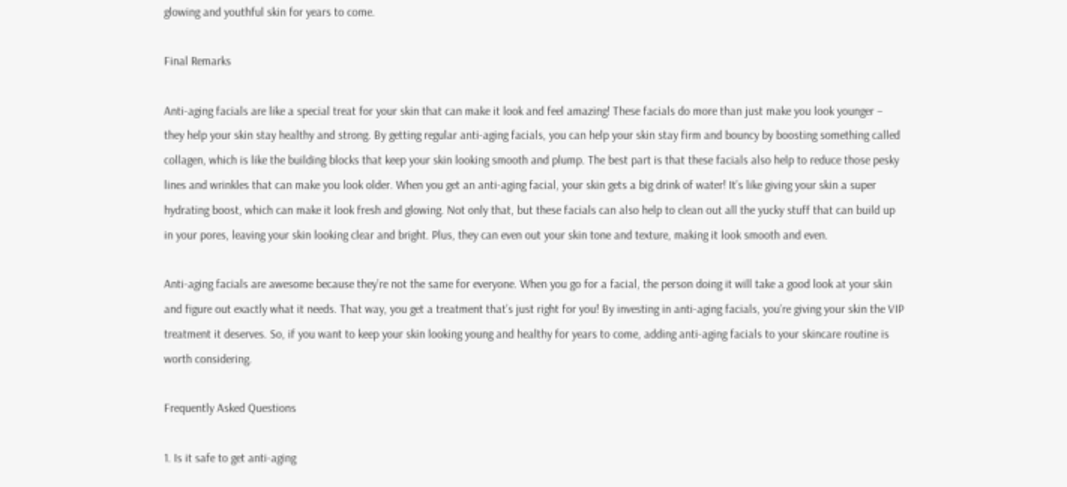glowing and youthful skin for years to come.

Final Remarks

Anti-aging facials are like a special treat for your skin that can make it look and feel amazing! These facials do more than just make you look younger – they help your skin stay healthy and strong. By getting regular anti-aging facials, you can help your skin stay firm and bouncy by boosting something called collagen, which is like the building blocks that keep your skin looking smooth and plump. The best part is that these facials also help to reduce those pesky lines and wrinkles that can make you look older. When you get an anti-aging facial, your skin gets a big drink of water! It’s like giving your skin a super hydrating boost, which can make it look fresh and glowing. Not only that, but these facials can also help to clean out all the yucky stuff that can build up in your pores, leaving your skin looking clear and bright. Plus, they can even out your skin tone and texture, making it look smooth and even.

Anti-aging facials are awesome because they’re not the same for everyone. When you go for a facial, the person doing it will take a good look at your skin and figure out exactly what it needs. That way, you get a treatment that’s just right for you! By investing in anti-aging facials, you’re giving your skin the VIP treatment it deserves. So, if you want to keep your skin looking young and healthy for years to come, adding anti-aging facials to your skincare routine is worth considering.

Frequently Asked Questions

1. Is it safe to get anti-aging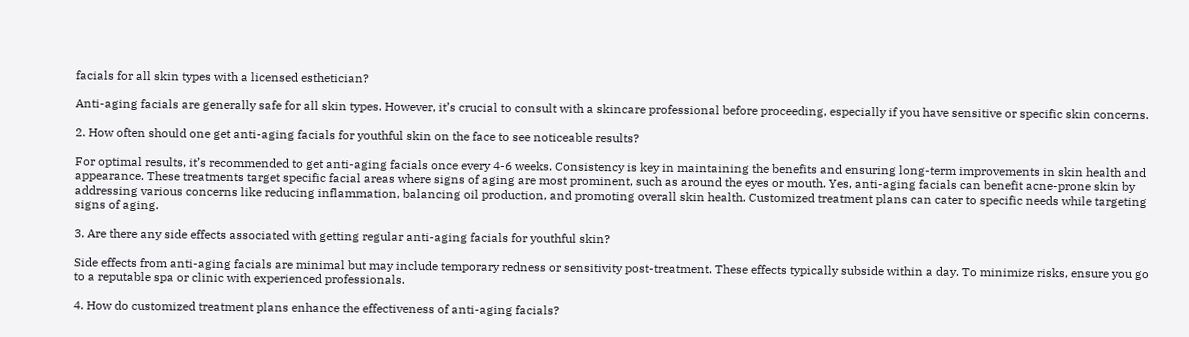facials for all skin types with a licensed esthetician?

Anti-aging facials are generally safe for all skin types. However, it’s crucial to consult with a skincare professional before proceeding, especially if you have sensitive or specific skin concerns.

2. How often should one get anti-aging facials for youthful skin on the face to see noticeable results?

For optimal results, it’s recommended to get anti-aging facials once every 4-6 weeks. Consistency is key in maintaining the benefits and ensuring long-term improvements in skin health and appearance. These treatments target specific facial areas where signs of aging are most prominent, such as around the eyes or mouth. Yes, anti-aging facials can benefit acne-prone skin by addressing various concerns like reducing inflammation, balancing oil production, and promoting overall skin health. Customized treatment plans can cater to specific needs while targeting signs of aging.

3. Are there any side effects associated with getting regular anti-aging facials for youthful skin?

Side effects from anti-aging facials are minimal but may include temporary redness or sensitivity post-treatment. These effects typically subside within a day. To minimize risks, ensure you go to a reputable spa or clinic with experienced professionals.

4. How do customized treatment plans enhance the effectiveness of anti-aging facials?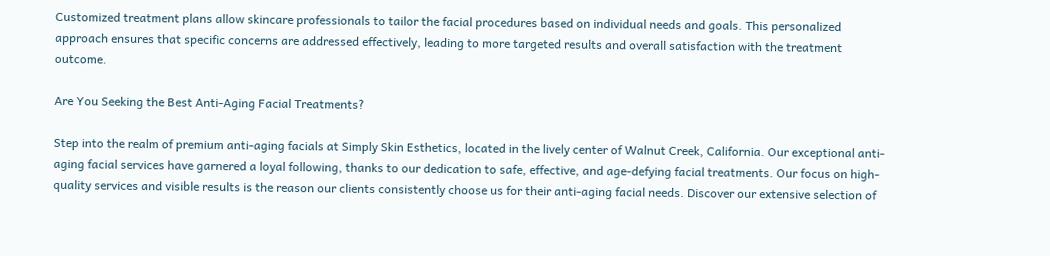Customized treatment plans allow skincare professionals to tailor the facial procedures based on individual needs and goals. This personalized approach ensures that specific concerns are addressed effectively, leading to more targeted results and overall satisfaction with the treatment outcome.

Are You Seeking the Best Anti-Aging Facial Treatments?

Step into the realm of premium anti-aging facials at Simply Skin Esthetics, located in the lively center of Walnut Creek, California. Our exceptional anti-aging facial services have garnered a loyal following, thanks to our dedication to safe, effective, and age-defying facial treatments. Our focus on high-quality services and visible results is the reason our clients consistently choose us for their anti-aging facial needs. Discover our extensive selection of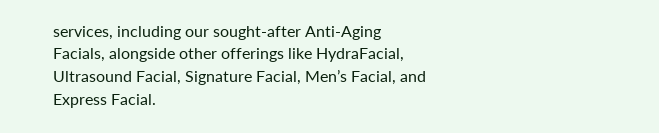services, including our sought-after Anti-Aging Facials, alongside other offerings like HydraFacial, Ultrasound Facial, Signature Facial, Men’s Facial, and Express Facial.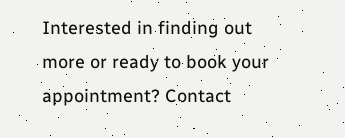Interested in finding out more or ready to book your appointment? Contact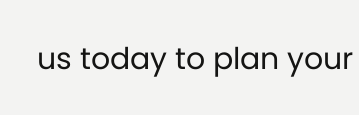us today to plan your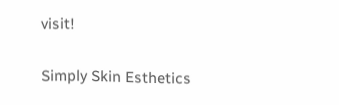visit!

Simply Skin Esthetics